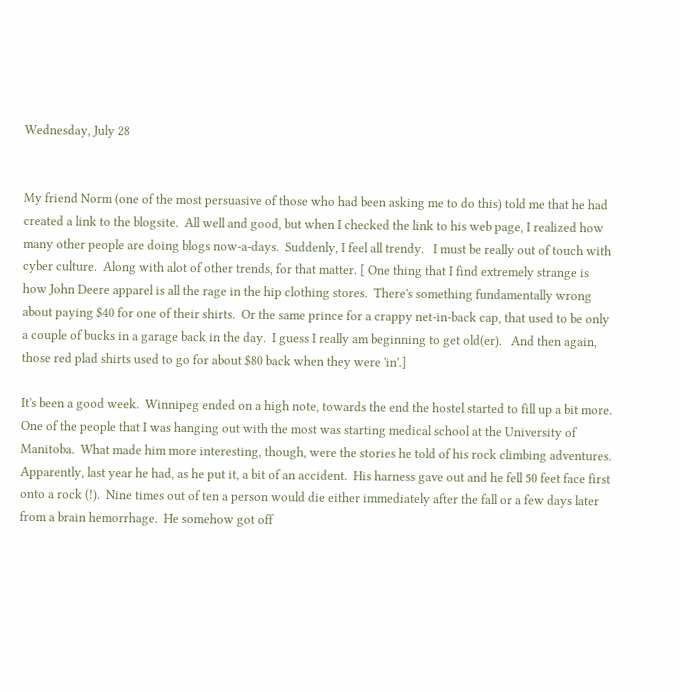Wednesday, July 28


My friend Norm (one of the most persuasive of those who had been asking me to do this) told me that he had created a link to the blogsite.  All well and good, but when I checked the link to his web page, I realized how many other people are doing blogs now-a-days.  Suddenly, I feel all trendy.   I must be really out of touch with cyber culture.  Along with alot of other trends, for that matter. [ One thing that I find extremely strange is how John Deere apparel is all the rage in the hip clothing stores.  There's something fundamentally wrong about paying $40 for one of their shirts.  Or the same prince for a crappy net-in-back cap, that used to be only a couple of bucks in a garage back in the day.  I guess I really am beginning to get old(er).   And then again, those red plad shirts used to go for about $80 back when they were 'in'.]

It's been a good week.  Winnipeg ended on a high note, towards the end the hostel started to fill up a bit more.  One of the people that I was hanging out with the most was starting medical school at the University of Manitoba.  What made him more interesting, though, were the stories he told of his rock climbing adventures.  Apparently, last year he had, as he put it, a bit of an accident.  His harness gave out and he fell 50 feet face first onto a rock (!).  Nine times out of ten a person would die either immediately after the fall or a few days later from a brain hemorrhage.  He somehow got off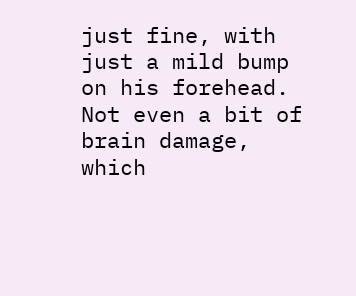just fine, with just a mild bump on his forehead.  Not even a bit of brain damage, which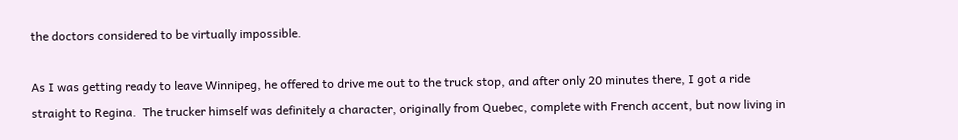the doctors considered to be virtually impossible.

As I was getting ready to leave Winnipeg, he offered to drive me out to the truck stop, and after only 20 minutes there, I got a ride straight to Regina.  The trucker himself was definitely a character, originally from Quebec, complete with French accent, but now living in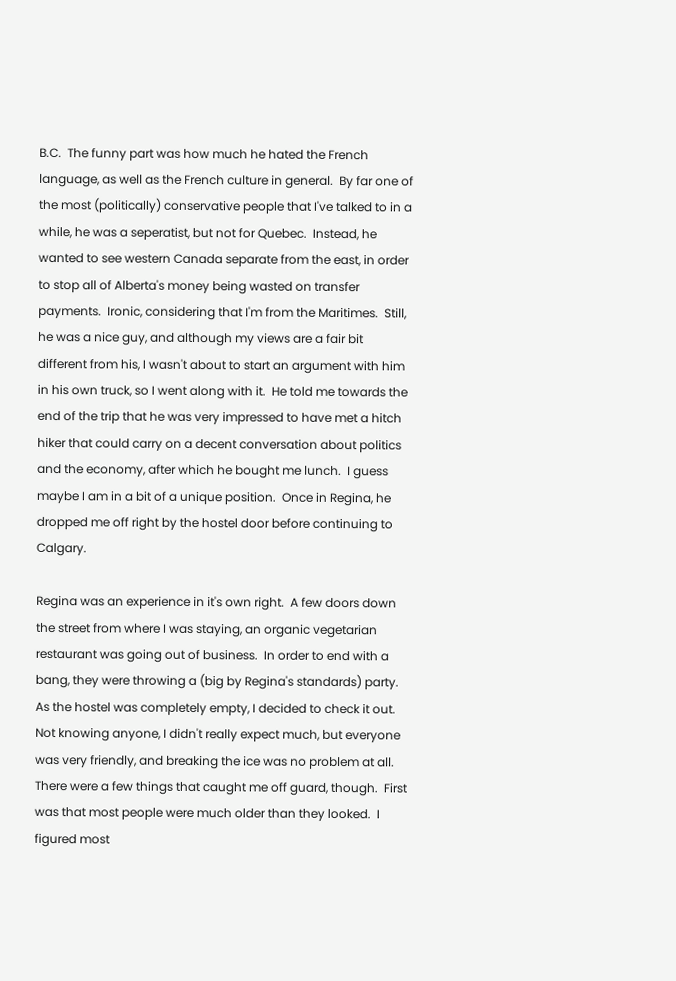B.C.  The funny part was how much he hated the French language, as well as the French culture in general.  By far one of the most (politically) conservative people that I've talked to in a while, he was a seperatist, but not for Quebec.  Instead, he wanted to see western Canada separate from the east, in order to stop all of Alberta's money being wasted on transfer payments.  Ironic, considering that I'm from the Maritimes.  Still, he was a nice guy, and although my views are a fair bit different from his, I wasn't about to start an argument with him in his own truck, so I went along with it.  He told me towards the end of the trip that he was very impressed to have met a hitch hiker that could carry on a decent conversation about politics and the economy, after which he bought me lunch.  I guess maybe I am in a bit of a unique position.  Once in Regina, he dropped me off right by the hostel door before continuing to Calgary.

Regina was an experience in it's own right.  A few doors down the street from where I was staying, an organic vegetarian restaurant was going out of business.  In order to end with a bang, they were throwing a (big by Regina's standards) party.  As the hostel was completely empty, I decided to check it out.  Not knowing anyone, I didn't really expect much, but everyone was very friendly, and breaking the ice was no problem at all.  There were a few things that caught me off guard, though.  First was that most people were much older than they looked.  I figured most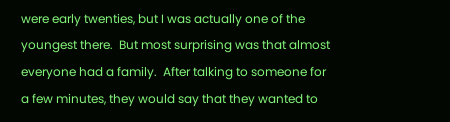were early twenties, but I was actually one of the youngest there.  But most surprising was that almost everyone had a family.  After talking to someone for a few minutes, they would say that they wanted to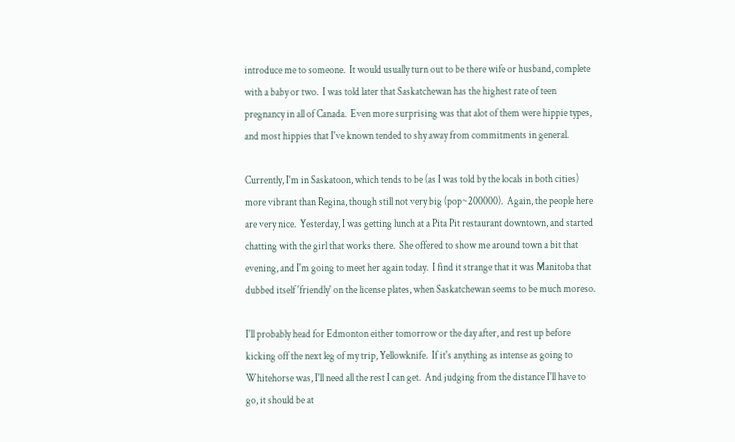introduce me to someone.  It would usually turn out to be there wife or husband, complete with a baby or two.  I was told later that Saskatchewan has the highest rate of teen pregnancy in all of Canada.  Even more surprising was that alot of them were hippie types, and most hippies that I've known tended to shy away from commitments in general.

Currently, I'm in Saskatoon, which tends to be (as I was told by the locals in both cities) more vibrant than Regina, though still not very big (pop~200000).  Again, the people here are very nice.  Yesterday, I was getting lunch at a Pita Pit restaurant downtown, and started chatting with the girl that works there.  She offered to show me around town a bit that evening, and I'm going to meet her again today.  I find it strange that it was Manitoba that dubbed itself 'friendly' on the license plates, when Saskatchewan seems to be much moreso.

I'll probably head for Edmonton either tomorrow or the day after, and rest up before kicking off the next leg of my trip, Yellowknife.  If it's anything as intense as going to Whitehorse was, I'll need all the rest I can get.  And judging from the distance I'll have to go, it should be at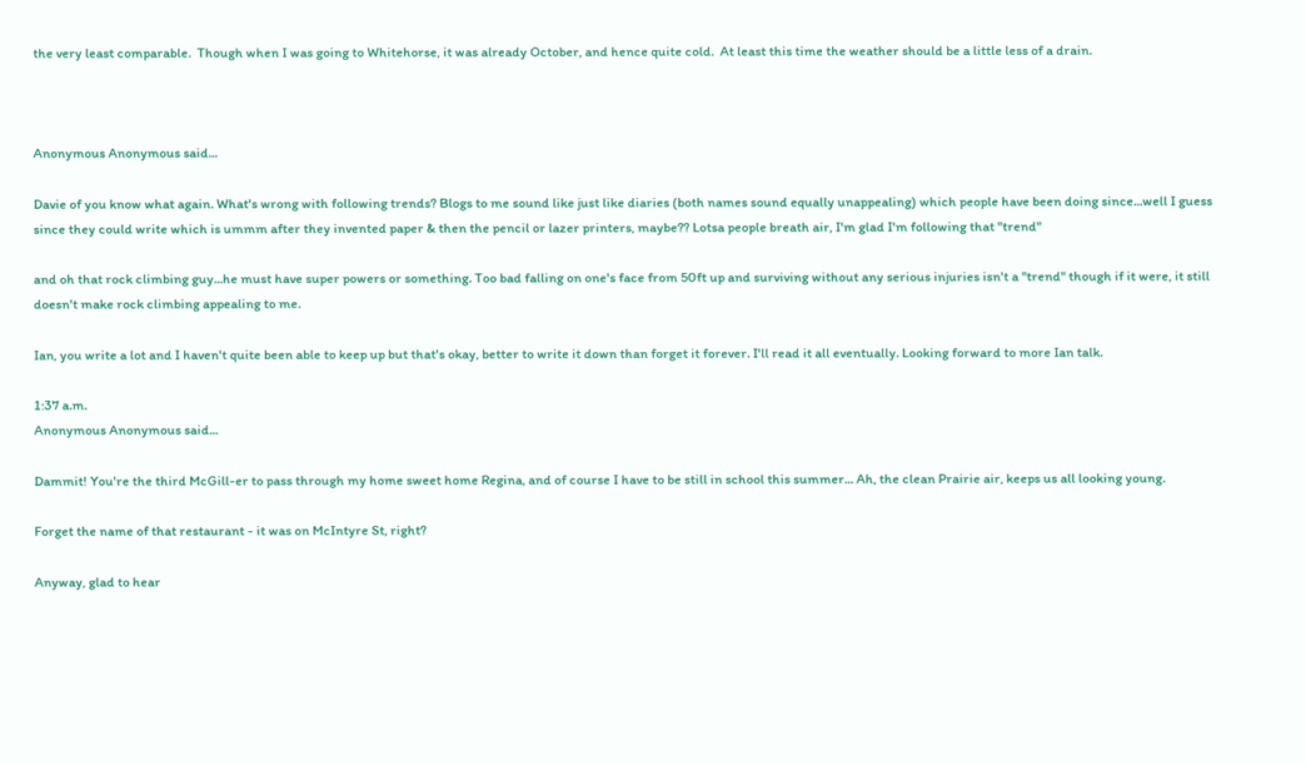the very least comparable.  Though when I was going to Whitehorse, it was already October, and hence quite cold.  At least this time the weather should be a little less of a drain.



Anonymous Anonymous said...

Davie of you know what again. What's wrong with following trends? Blogs to me sound like just like diaries (both names sound equally unappealing) which people have been doing since...well I guess since they could write which is ummm after they invented paper & then the pencil or lazer printers, maybe?? Lotsa people breath air, I'm glad I'm following that "trend"

and oh that rock climbing guy...he must have super powers or something. Too bad falling on one's face from 50ft up and surviving without any serious injuries isn't a "trend" though if it were, it still doesn't make rock climbing appealing to me.

Ian, you write a lot and I haven't quite been able to keep up but that's okay, better to write it down than forget it forever. I'll read it all eventually. Looking forward to more Ian talk.

1:37 a.m.
Anonymous Anonymous said...

Dammit! You're the third McGill-er to pass through my home sweet home Regina, and of course I have to be still in school this summer... Ah, the clean Prairie air, keeps us all looking young.

Forget the name of that restaurant - it was on McIntyre St, right?

Anyway, glad to hear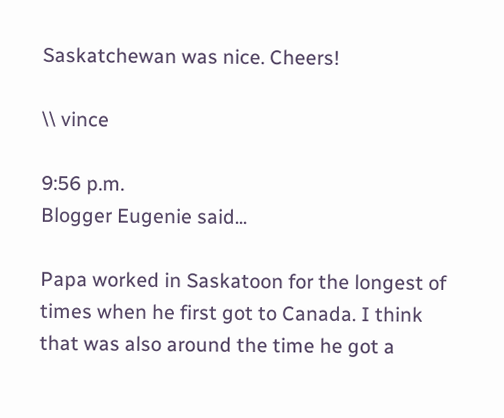Saskatchewan was nice. Cheers!

\\ vince

9:56 p.m.
Blogger Eugenie said...

Papa worked in Saskatoon for the longest of times when he first got to Canada. I think that was also around the time he got a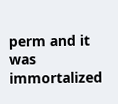perm and it was immortalized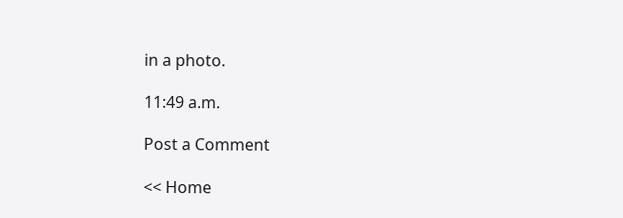in a photo.

11:49 a.m.

Post a Comment

<< Home